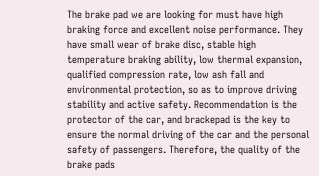The brake pad we are looking for must have high braking force and excellent noise performance. They have small wear of brake disc, stable high temperature braking ability, low thermal expansion, qualified compression rate, low ash fall and environmental protection, so as to improve driving stability and active safety. Recommendation is the protector of the car, and brackepad is the key to ensure the normal driving of the car and the personal safety of passengers. Therefore, the quality of the brake pads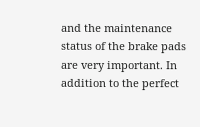and the maintenance status of the brake pads are very important. In addition to the perfect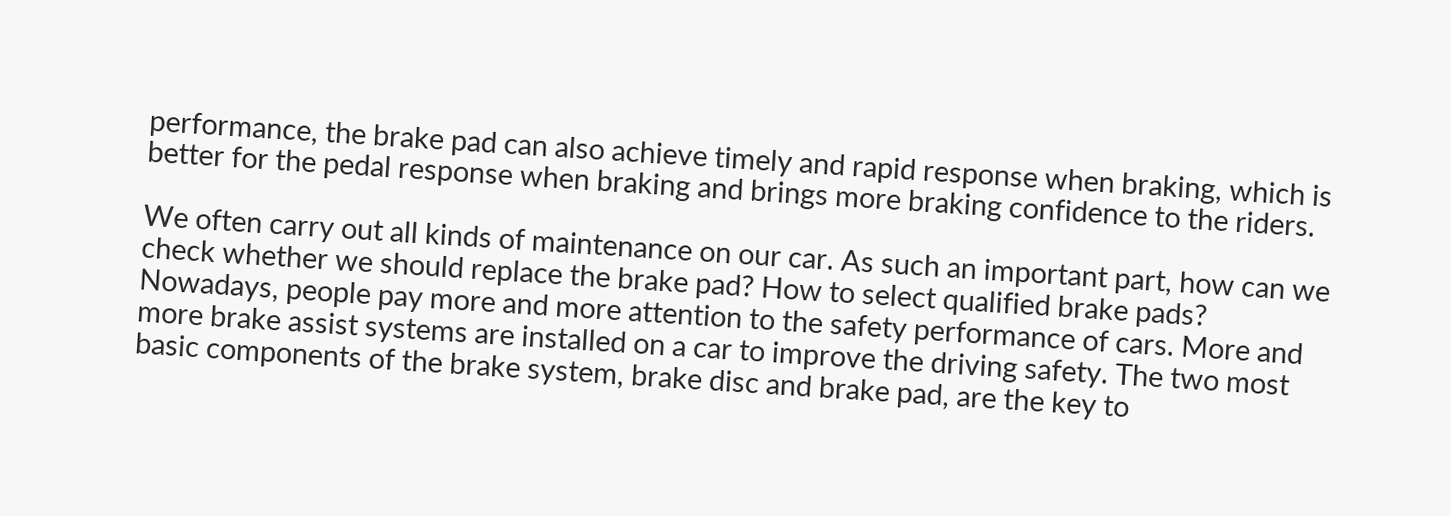performance, the brake pad can also achieve timely and rapid response when braking, which is better for the pedal response when braking and brings more braking confidence to the riders.

We often carry out all kinds of maintenance on our car. As such an important part, how can we check whether we should replace the brake pad? How to select qualified brake pads?
Nowadays, people pay more and more attention to the safety performance of cars. More and more brake assist systems are installed on a car to improve the driving safety. The two most basic components of the brake system, brake disc and brake pad, are the key to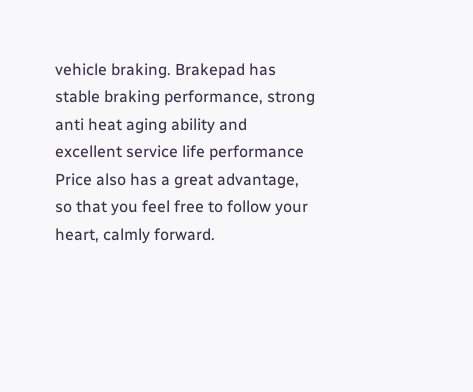vehicle braking. Brakepad has stable braking performance, strong anti heat aging ability and excellent service life performance Price also has a great advantage, so that you feel free to follow your heart, calmly forward.